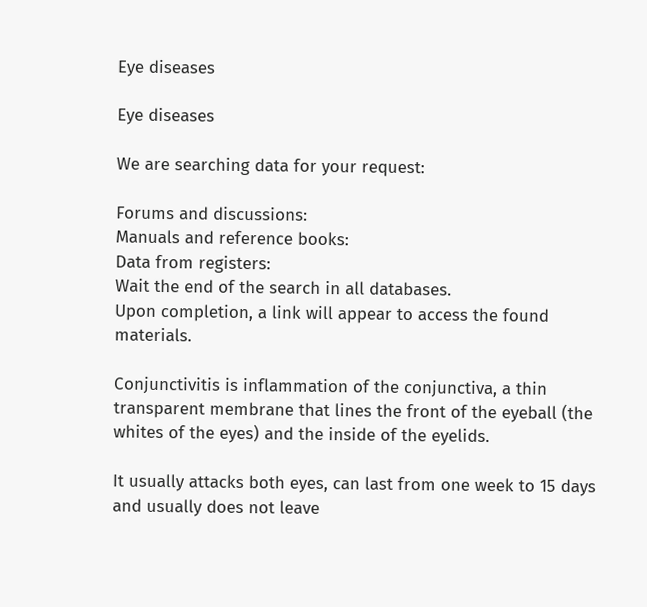Eye diseases

Eye diseases

We are searching data for your request:

Forums and discussions:
Manuals and reference books:
Data from registers:
Wait the end of the search in all databases.
Upon completion, a link will appear to access the found materials.

Conjunctivitis is inflammation of the conjunctiva, a thin transparent membrane that lines the front of the eyeball (the whites of the eyes) and the inside of the eyelids.

It usually attacks both eyes, can last from one week to 15 days and usually does not leave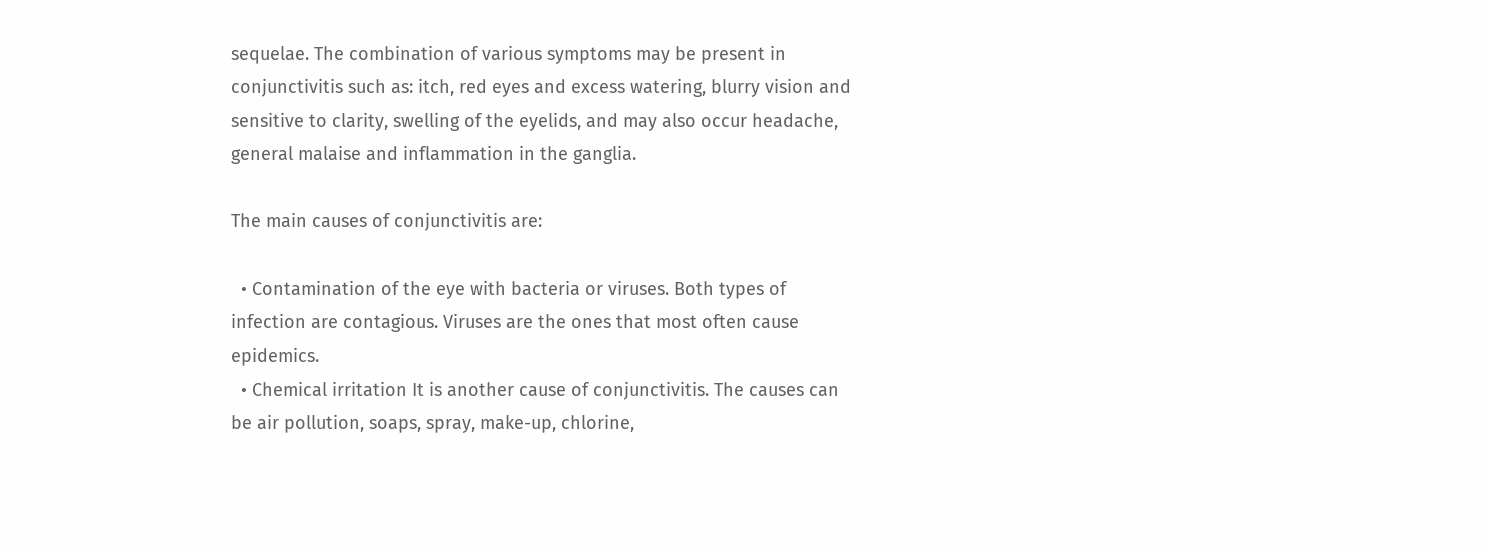sequelae. The combination of various symptoms may be present in conjunctivitis such as: itch, red eyes and excess watering, blurry vision and sensitive to clarity, swelling of the eyelids, and may also occur headache, general malaise and inflammation in the ganglia.

The main causes of conjunctivitis are:

  • Contamination of the eye with bacteria or viruses. Both types of infection are contagious. Viruses are the ones that most often cause epidemics.
  • Chemical irritation It is another cause of conjunctivitis. The causes can be air pollution, soaps, spray, make-up, chlorine,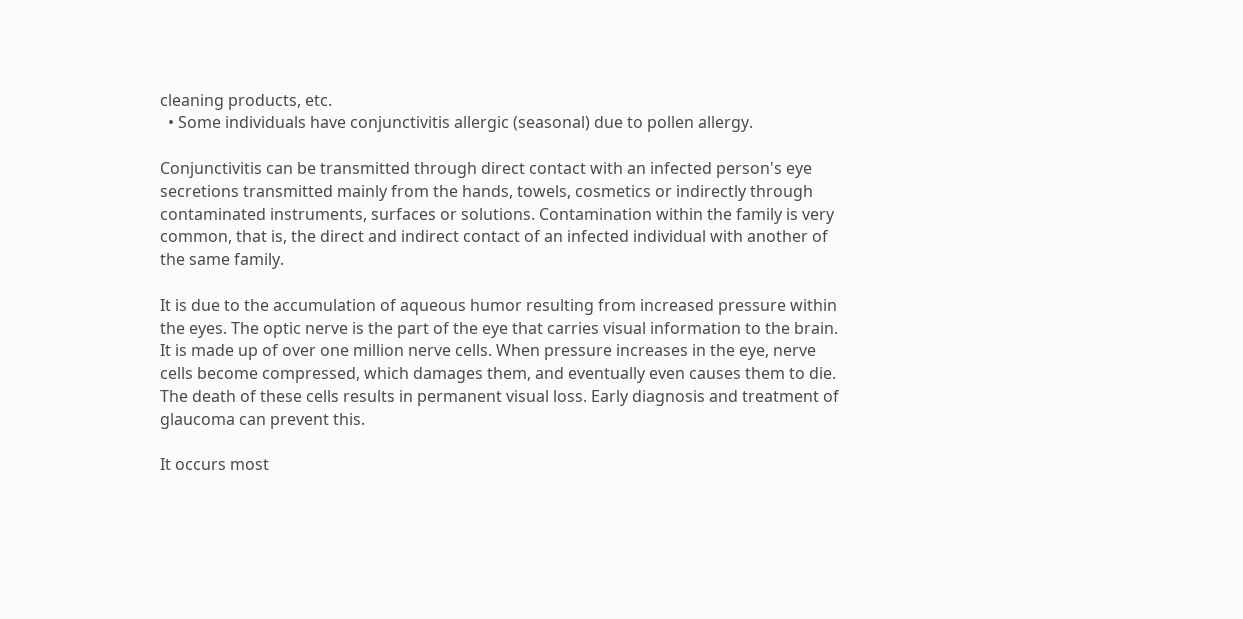cleaning products, etc.
  • Some individuals have conjunctivitis allergic (seasonal) due to pollen allergy.

Conjunctivitis can be transmitted through direct contact with an infected person's eye secretions transmitted mainly from the hands, towels, cosmetics or indirectly through contaminated instruments, surfaces or solutions. Contamination within the family is very common, that is, the direct and indirect contact of an infected individual with another of the same family.

It is due to the accumulation of aqueous humor resulting from increased pressure within the eyes. The optic nerve is the part of the eye that carries visual information to the brain. It is made up of over one million nerve cells. When pressure increases in the eye, nerve cells become compressed, which damages them, and eventually even causes them to die. The death of these cells results in permanent visual loss. Early diagnosis and treatment of glaucoma can prevent this.

It occurs most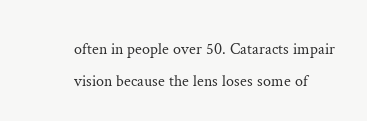often in people over 50. Cataracts impair vision because the lens loses some of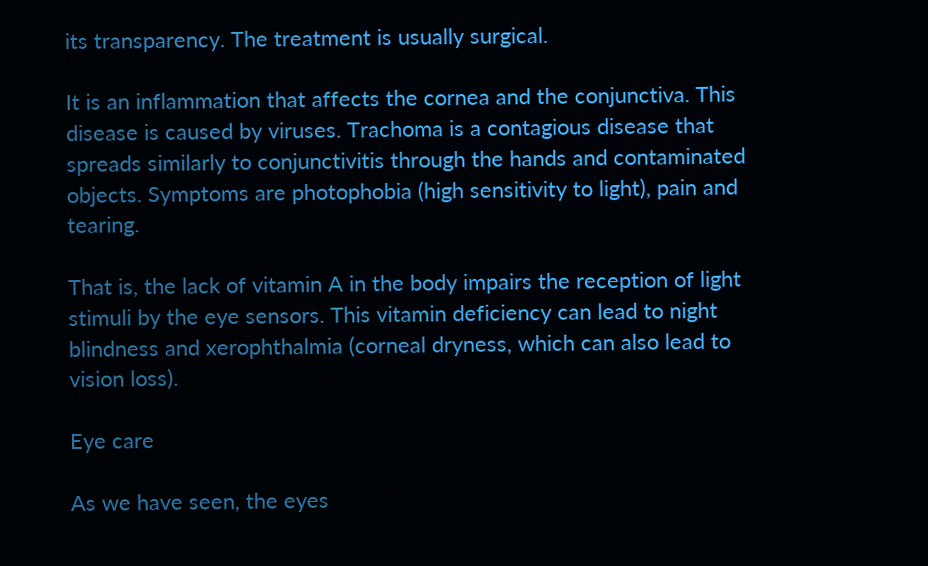its transparency. The treatment is usually surgical.

It is an inflammation that affects the cornea and the conjunctiva. This disease is caused by viruses. Trachoma is a contagious disease that spreads similarly to conjunctivitis through the hands and contaminated objects. Symptoms are photophobia (high sensitivity to light), pain and tearing.

That is, the lack of vitamin A in the body impairs the reception of light stimuli by the eye sensors. This vitamin deficiency can lead to night blindness and xerophthalmia (corneal dryness, which can also lead to vision loss).

Eye care

As we have seen, the eyes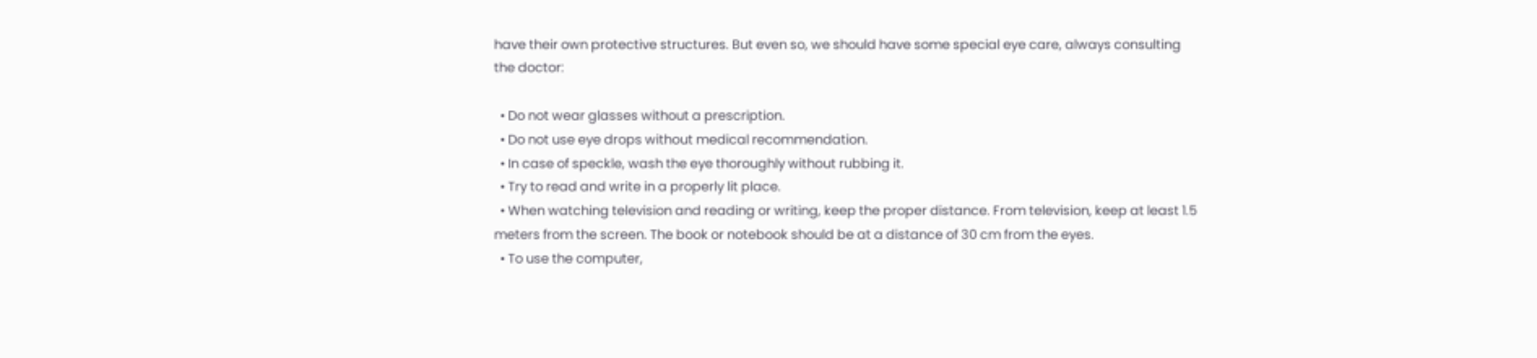have their own protective structures. But even so, we should have some special eye care, always consulting the doctor:

  • Do not wear glasses without a prescription.
  • Do not use eye drops without medical recommendation.
  • In case of speckle, wash the eye thoroughly without rubbing it.
  • Try to read and write in a properly lit place.
  • When watching television and reading or writing, keep the proper distance. From television, keep at least 1.5 meters from the screen. The book or notebook should be at a distance of 30 cm from the eyes.
  • To use the computer,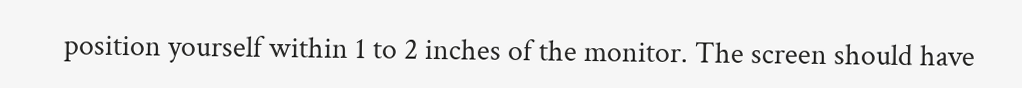position yourself within 1 to 2 inches of the monitor. The screen should have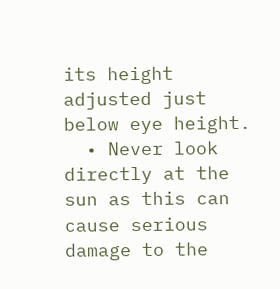its height adjusted just below eye height.
  • Never look directly at the sun as this can cause serious damage to the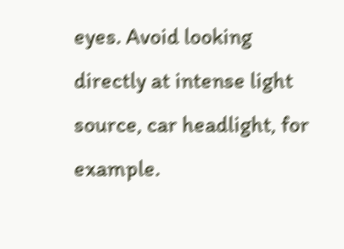eyes. Avoid looking directly at intense light source, car headlight, for example.